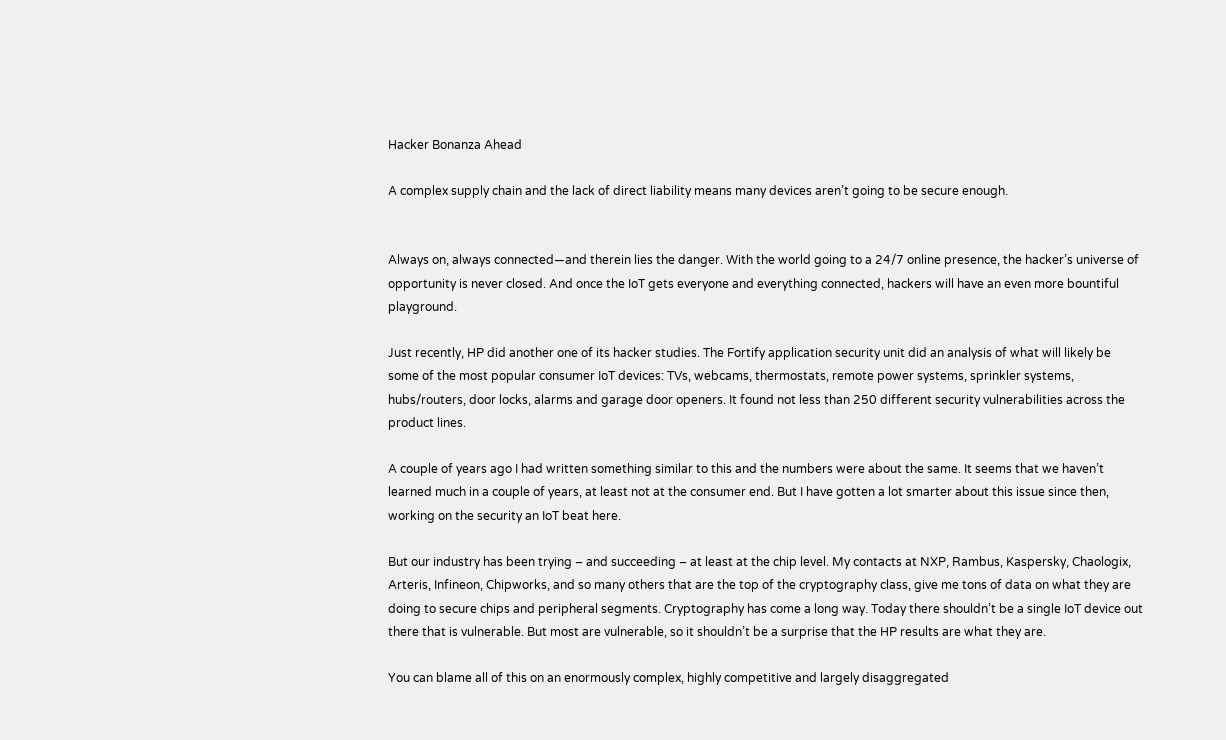Hacker Bonanza Ahead

A complex supply chain and the lack of direct liability means many devices aren’t going to be secure enough.


Always on, always connected—and therein lies the danger. With the world going to a 24/7 online presence, the hacker’s universe of opportunity is never closed. And once the IoT gets everyone and everything connected, hackers will have an even more bountiful playground.

Just recently, HP did another one of its hacker studies. The Fortify application security unit did an analysis of what will likely be some of the most popular consumer IoT devices: TVs, webcams, thermostats, remote power systems, sprinkler systems, hubs/routers, door locks, alarms and garage door openers. It found not less than 250 different security vulnerabilities across the product lines.

A couple of years ago I had written something similar to this and the numbers were about the same. It seems that we haven’t learned much in a couple of years, at least not at the consumer end. But I have gotten a lot smarter about this issue since then, working on the security an IoT beat here.

But our industry has been trying – and succeeding – at least at the chip level. My contacts at NXP, Rambus, Kaspersky, Chaologix, Arteris, Infineon, Chipworks, and so many others that are the top of the cryptography class, give me tons of data on what they are doing to secure chips and peripheral segments. Cryptography has come a long way. Today there shouldn’t be a single IoT device out there that is vulnerable. But most are vulnerable, so it shouldn’t be a surprise that the HP results are what they are.

You can blame all of this on an enormously complex, highly competitive and largely disaggregated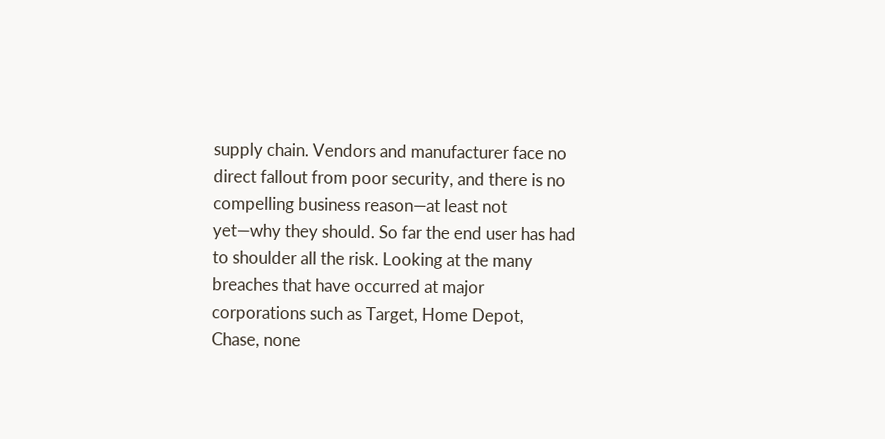supply chain. Vendors and manufacturer face no direct fallout from poor security, and there is no compelling business reason—at least not yet—why they should. So far the end user has had to shoulder all the risk. Looking at the many breaches that have occurred at major corporations such as Target, Home Depot, Chase, none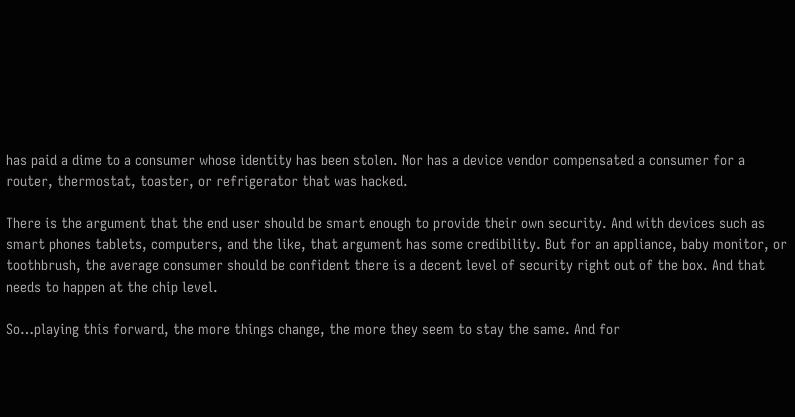has paid a dime to a consumer whose identity has been stolen. Nor has a device vendor compensated a consumer for a router, thermostat, toaster, or refrigerator that was hacked.

There is the argument that the end user should be smart enough to provide their own security. And with devices such as smart phones tablets, computers, and the like, that argument has some credibility. But for an appliance, baby monitor, or toothbrush, the average consumer should be confident there is a decent level of security right out of the box. And that needs to happen at the chip level.

So…playing this forward, the more things change, the more they seem to stay the same. And for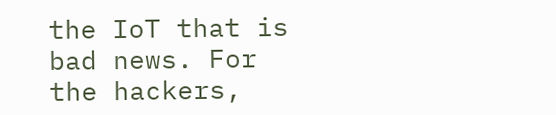the IoT that is bad news. For the hackers,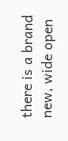there is a brand new, wide open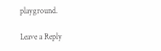playground.

Leave a Reply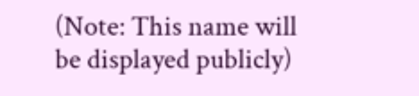(Note: This name will be displayed publicly)